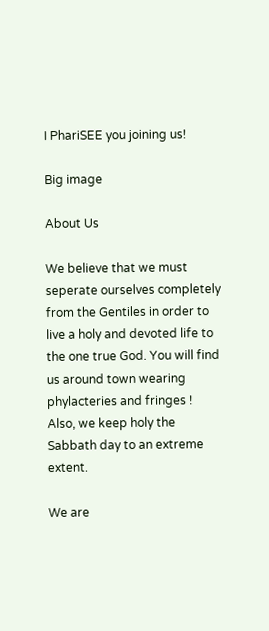I PhariSEE you joining us!

Big image

About Us

We believe that we must seperate ourselves completely from the Gentiles in order to live a holy and devoted life to the one true God. You will find us around town wearing phylacteries and fringes ! Also, we keep holy the Sabbath day to an extreme extent.

We are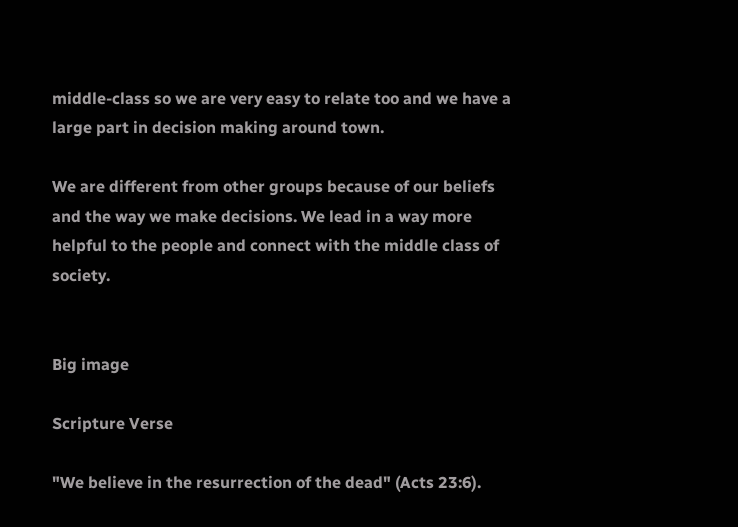middle-class so we are very easy to relate too and we have a large part in decision making around town.

We are different from other groups because of our beliefs and the way we make decisions. We lead in a way more helpful to the people and connect with the middle class of society.


Big image

Scripture Verse

"We believe in the resurrection of the dead" (Acts 23:6).